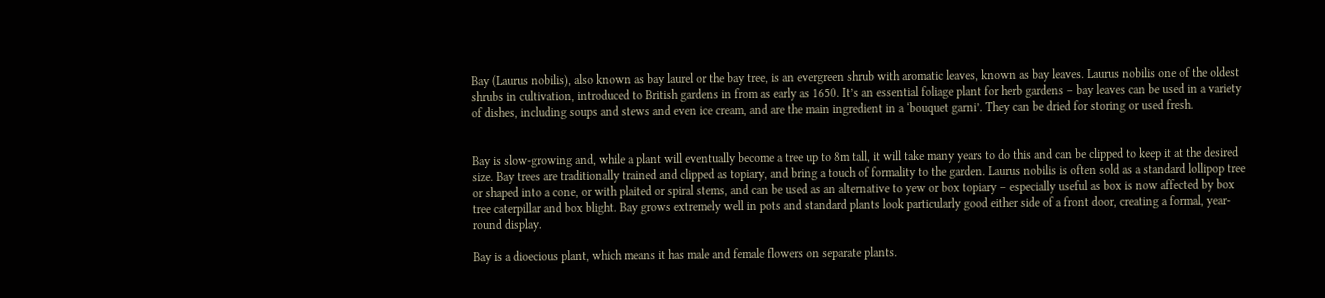Bay (Laurus nobilis), also known as bay laurel or the bay tree, is an evergreen shrub with aromatic leaves, known as bay leaves. Laurus nobilis one of the oldest shrubs in cultivation, introduced to British gardens in from as early as 1650. It’s an essential foliage plant for herb gardens – bay leaves can be used in a variety of dishes, including soups and stews and even ice cream, and are the main ingredient in a ‘bouquet garni’. They can be dried for storing or used fresh.


Bay is slow-growing and, while a plant will eventually become a tree up to 8m tall, it will take many years to do this and can be clipped to keep it at the desired size. Bay trees are traditionally trained and clipped as topiary, and bring a touch of formality to the garden. Laurus nobilis is often sold as a standard lollipop tree or shaped into a cone, or with plaited or spiral stems, and can be used as an alternative to yew or box topiary – especially useful as box is now affected by box tree caterpillar and box blight. Bay grows extremely well in pots and standard plants look particularly good either side of a front door, creating a formal, year-round display.

Bay is a dioecious plant, which means it has male and female flowers on separate plants.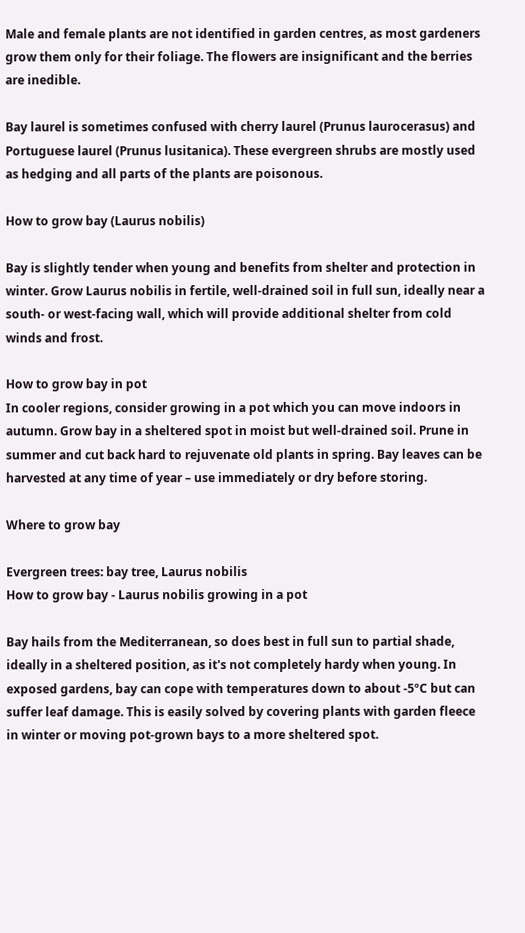Male and female plants are not identified in garden centres, as most gardeners grow them only for their foliage. The flowers are insignificant and the berries are inedible.

Bay laurel is sometimes confused with cherry laurel (Prunus laurocerasus) and Portuguese laurel (Prunus lusitanica). These evergreen shrubs are mostly used as hedging and all parts of the plants are poisonous.

How to grow bay (Laurus nobilis)

Bay is slightly tender when young and benefits from shelter and protection in winter. Grow Laurus nobilis in fertile, well-drained soil in full sun, ideally near a south- or west-facing wall, which will provide additional shelter from cold winds and frost.

How to grow bay in pot
In cooler regions, consider growing in a pot which you can move indoors in autumn. Grow bay in a sheltered spot in moist but well-drained soil. Prune in summer and cut back hard to rejuvenate old plants in spring. Bay leaves can be harvested at any time of year – use immediately or dry before storing.

Where to grow bay

Evergreen trees: bay tree, Laurus nobilis
How to grow bay - Laurus nobilis growing in a pot

Bay hails from the Mediterranean, so does best in full sun to partial shade, ideally in a sheltered position, as it's not completely hardy when young. In exposed gardens, bay can cope with temperatures down to about -5ºC but can suffer leaf damage. This is easily solved by covering plants with garden fleece in winter or moving pot-grown bays to a more sheltered spot.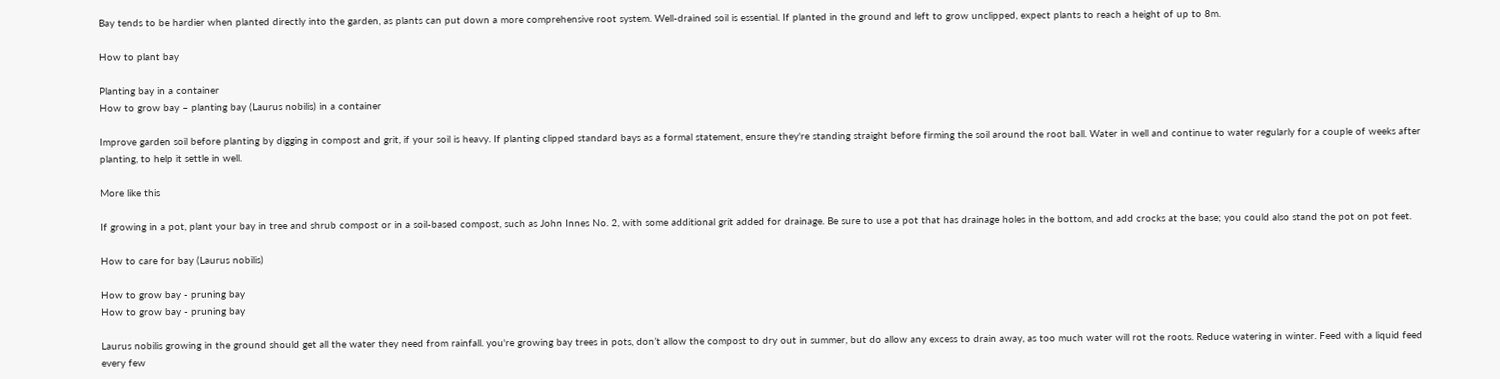Bay tends to be hardier when planted directly into the garden, as plants can put down a more comprehensive root system. Well-drained soil is essential. If planted in the ground and left to grow unclipped, expect plants to reach a height of up to 8m.

How to plant bay

Planting bay in a container
How to grow bay – planting bay (Laurus nobilis) in a container

Improve garden soil before planting by digging in compost and grit, if your soil is heavy. If planting clipped standard bays as a formal statement, ensure they're standing straight before firming the soil around the root ball. Water in well and continue to water regularly for a couple of weeks after planting, to help it settle in well.

More like this

If growing in a pot, plant your bay in tree and shrub compost or in a soil-based compost, such as John Innes No. 2, with some additional grit added for drainage. Be sure to use a pot that has drainage holes in the bottom, and add crocks at the base; you could also stand the pot on pot feet.

How to care for bay (Laurus nobilis)

How to grow bay - pruning bay
How to grow bay - pruning bay

Laurus nobilis growing in the ground should get all the water they need from rainfall. you're growing bay trees in pots, don’t allow the compost to dry out in summer, but do allow any excess to drain away, as too much water will rot the roots. Reduce watering in winter. Feed with a liquid feed every few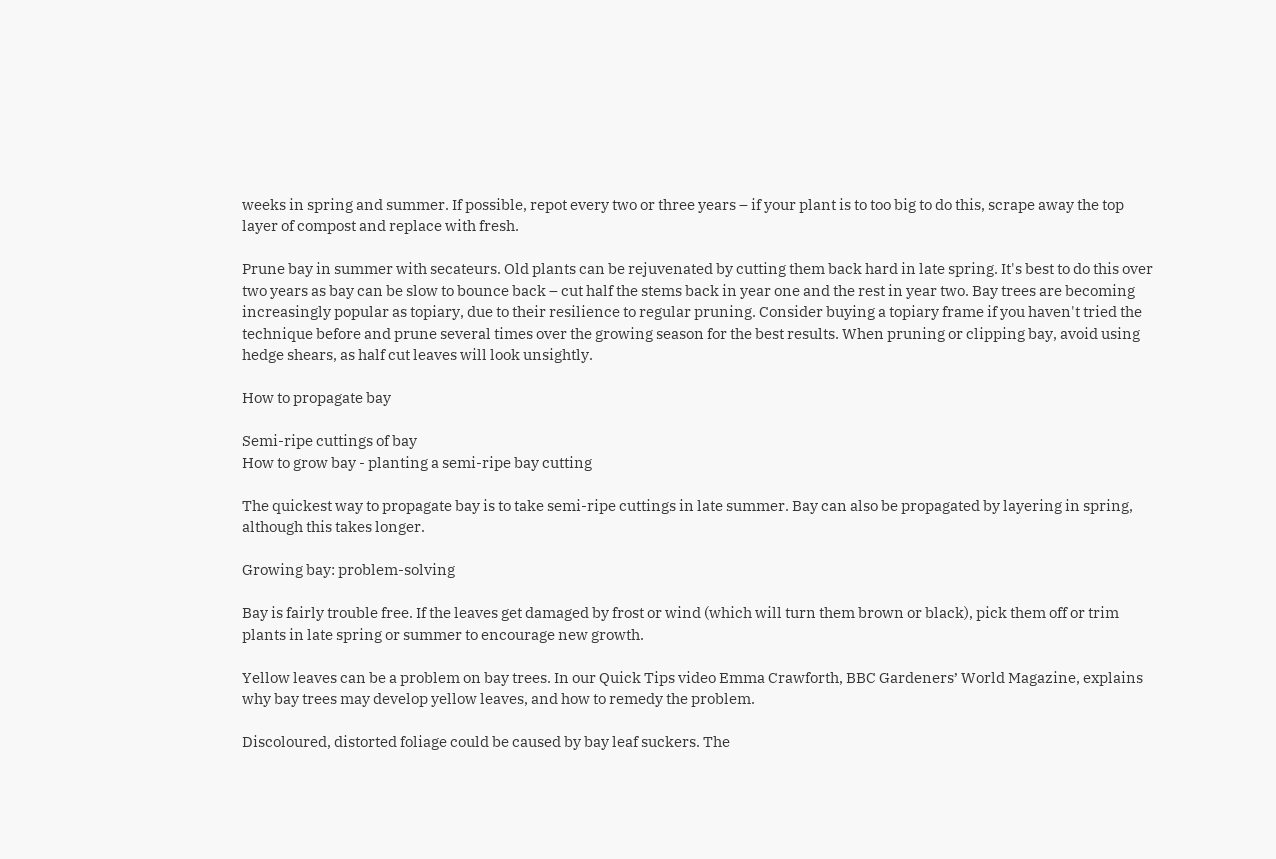weeks in spring and summer. If possible, repot every two or three years – if your plant is to too big to do this, scrape away the top layer of compost and replace with fresh.

Prune bay in summer with secateurs. Old plants can be rejuvenated by cutting them back hard in late spring. It's best to do this over two years as bay can be slow to bounce back – cut half the stems back in year one and the rest in year two. Bay trees are becoming increasingly popular as topiary, due to their resilience to regular pruning. Consider buying a topiary frame if you haven't tried the technique before and prune several times over the growing season for the best results. When pruning or clipping bay, avoid using hedge shears, as half cut leaves will look unsightly.

How to propagate bay

Semi-ripe cuttings of bay
How to grow bay - planting a semi-ripe bay cutting

The quickest way to propagate bay is to take semi-ripe cuttings in late summer. Bay can also be propagated by layering in spring, although this takes longer.

Growing bay: problem-solving

Bay is fairly trouble free. If the leaves get damaged by frost or wind (which will turn them brown or black), pick them off or trim plants in late spring or summer to encourage new growth.

Yellow leaves can be a problem on bay trees. In our Quick Tips video Emma Crawforth, BBC Gardeners’ World Magazine, explains why bay trees may develop yellow leaves, and how to remedy the problem.

Discoloured, distorted foliage could be caused by bay leaf suckers. The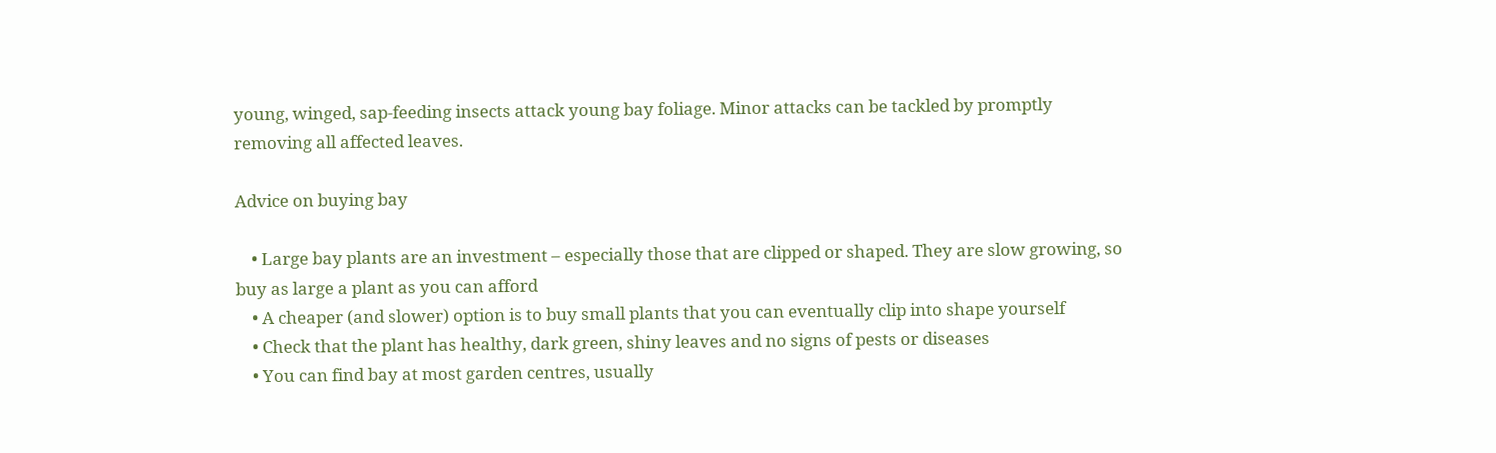young, winged, sap-feeding insects attack young bay foliage. Minor attacks can be tackled by promptly removing all affected leaves.

Advice on buying bay

    • Large bay plants are an investment – especially those that are clipped or shaped. They are slow growing, so buy as large a plant as you can afford
    • A cheaper (and slower) option is to buy small plants that you can eventually clip into shape yourself
    • Check that the plant has healthy, dark green, shiny leaves and no signs of pests or diseases
    • You can find bay at most garden centres, usually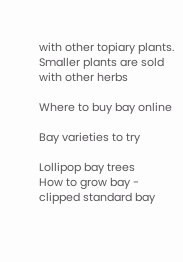with other topiary plants. Smaller plants are sold with other herbs

Where to buy bay online

Bay varieties to try

Lollipop bay trees
How to grow bay - clipped standard bay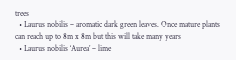trees
  • Laurus nobilis – aromatic dark green leaves. Once mature plants can reach up to 8m x 8m but this will take many years
  • Laurus nobilis ‘Aurea’ – lime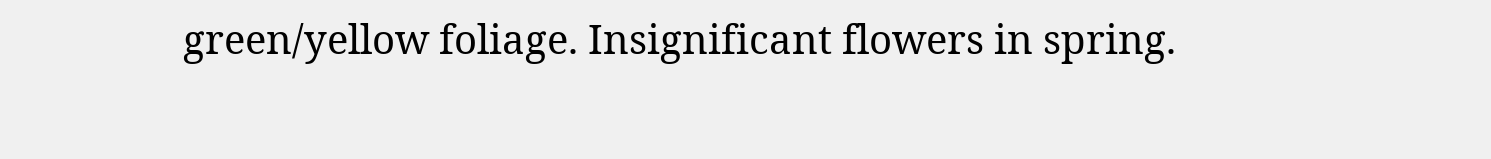green/yellow foliage. Insignificant flowers in spring.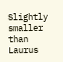Slightly smaller than Laurus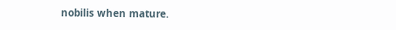nobilis when mature.